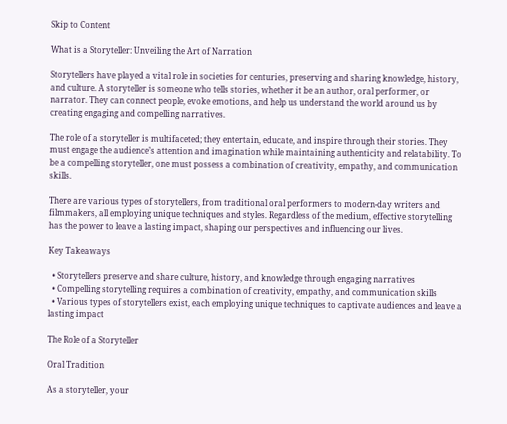Skip to Content

What is a Storyteller: Unveiling the Art of Narration

Storytellers have played a vital role in societies for centuries, preserving and sharing knowledge, history, and culture. A storyteller is someone who tells stories, whether it be an author, oral performer, or narrator. They can connect people, evoke emotions, and help us understand the world around us by creating engaging and compelling narratives.

The role of a storyteller is multifaceted; they entertain, educate, and inspire through their stories. They must engage the audience’s attention and imagination while maintaining authenticity and relatability. To be a compelling storyteller, one must possess a combination of creativity, empathy, and communication skills.

There are various types of storytellers, from traditional oral performers to modern-day writers and filmmakers, all employing unique techniques and styles. Regardless of the medium, effective storytelling has the power to leave a lasting impact, shaping our perspectives and influencing our lives.

Key Takeaways

  • Storytellers preserve and share culture, history, and knowledge through engaging narratives
  • Compelling storytelling requires a combination of creativity, empathy, and communication skills
  • Various types of storytellers exist, each employing unique techniques to captivate audiences and leave a lasting impact

The Role of a Storyteller

Oral Tradition

As a storyteller, your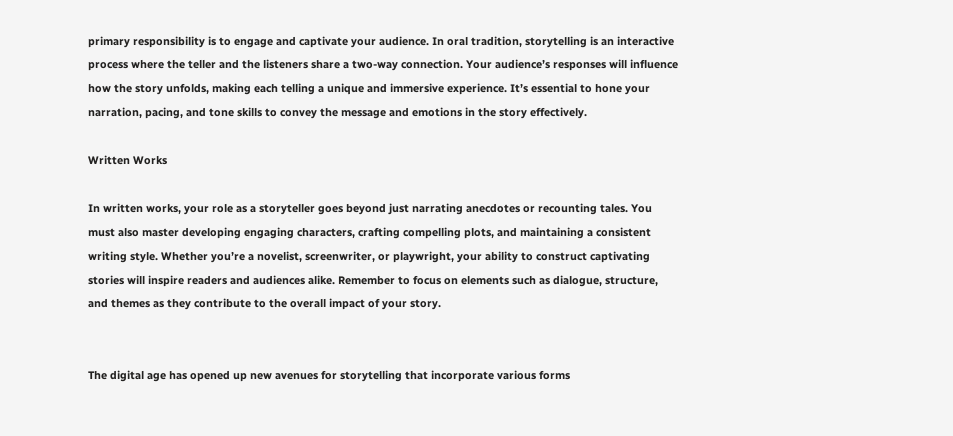primary responsibility is to engage and captivate your audience. In oral tradition, storytelling is an interactive process where the teller and the listeners share a two-way connection. Your audience’s responses will influence how the story unfolds, making each telling a unique and immersive experience. It’s essential to hone your narration, pacing, and tone skills to convey the message and emotions in the story effectively.

Written Works

In written works, your role as a storyteller goes beyond just narrating anecdotes or recounting tales. You must also master developing engaging characters, crafting compelling plots, and maintaining a consistent writing style. Whether you’re a novelist, screenwriter, or playwright, your ability to construct captivating stories will inspire readers and audiences alike. Remember to focus on elements such as dialogue, structure, and themes as they contribute to the overall impact of your story.


The digital age has opened up new avenues for storytelling that incorporate various forms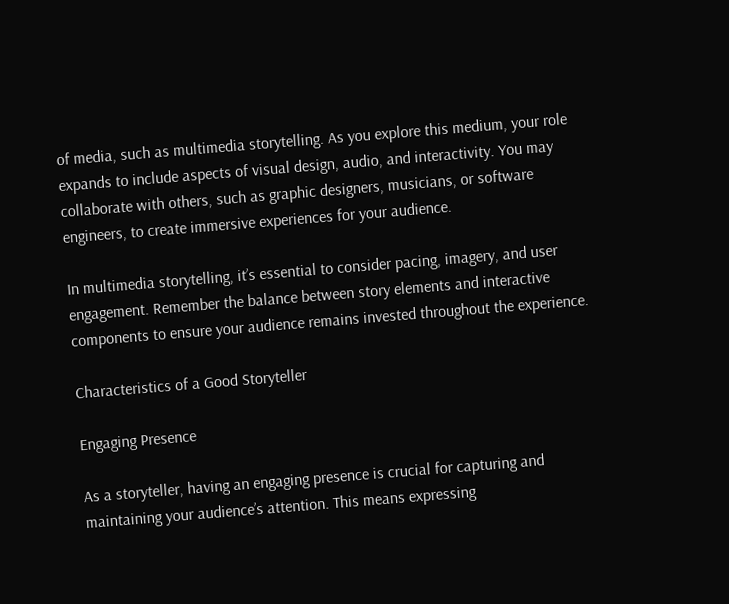of media, such as multimedia storytelling. As you explore this medium, your role expands to include aspects of visual design, audio, and interactivity. You may collaborate with others, such as graphic designers, musicians, or software engineers, to create immersive experiences for your audience.

In multimedia storytelling, it’s essential to consider pacing, imagery, and user engagement. Remember the balance between story elements and interactive components to ensure your audience remains invested throughout the experience.

Characteristics of a Good Storyteller

Engaging Presence

As a storyteller, having an engaging presence is crucial for capturing and maintaining your audience’s attention. This means expressing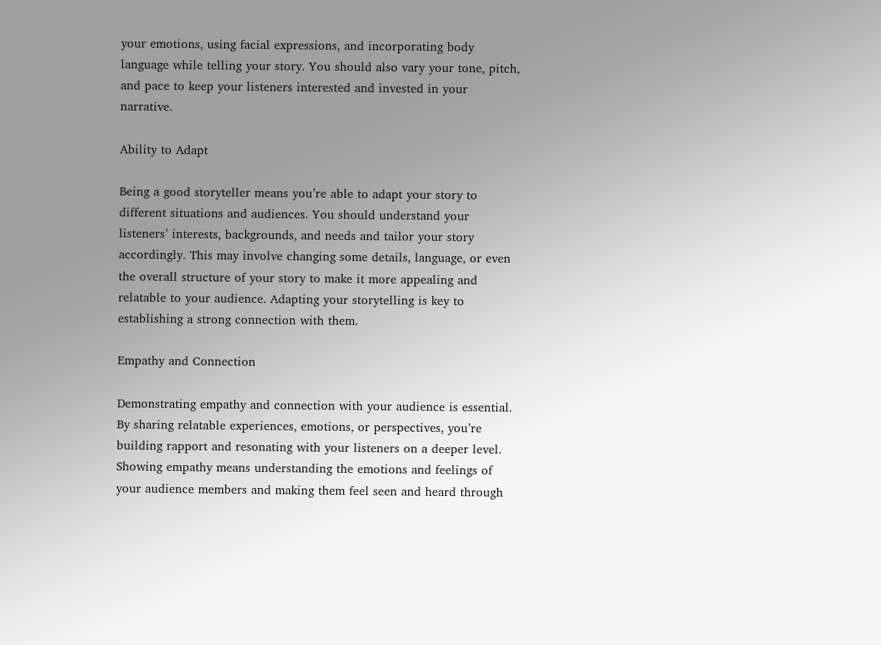your emotions, using facial expressions, and incorporating body language while telling your story. You should also vary your tone, pitch, and pace to keep your listeners interested and invested in your narrative.

Ability to Adapt

Being a good storyteller means you’re able to adapt your story to different situations and audiences. You should understand your listeners’ interests, backgrounds, and needs and tailor your story accordingly. This may involve changing some details, language, or even the overall structure of your story to make it more appealing and relatable to your audience. Adapting your storytelling is key to establishing a strong connection with them.

Empathy and Connection

Demonstrating empathy and connection with your audience is essential. By sharing relatable experiences, emotions, or perspectives, you’re building rapport and resonating with your listeners on a deeper level. Showing empathy means understanding the emotions and feelings of your audience members and making them feel seen and heard through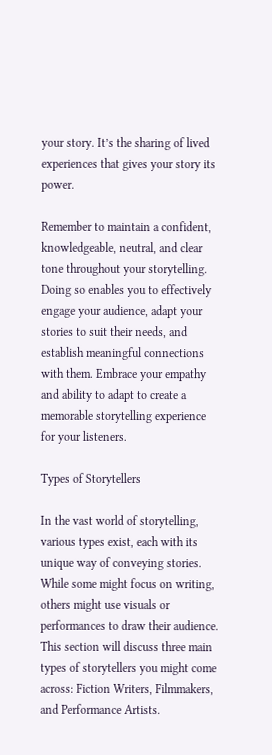your story. It’s the sharing of lived experiences that gives your story its power.

Remember to maintain a confident, knowledgeable, neutral, and clear tone throughout your storytelling. Doing so enables you to effectively engage your audience, adapt your stories to suit their needs, and establish meaningful connections with them. Embrace your empathy and ability to adapt to create a memorable storytelling experience for your listeners.

Types of Storytellers

In the vast world of storytelling, various types exist, each with its unique way of conveying stories. While some might focus on writing, others might use visuals or performances to draw their audience. This section will discuss three main types of storytellers you might come across: Fiction Writers, Filmmakers, and Performance Artists.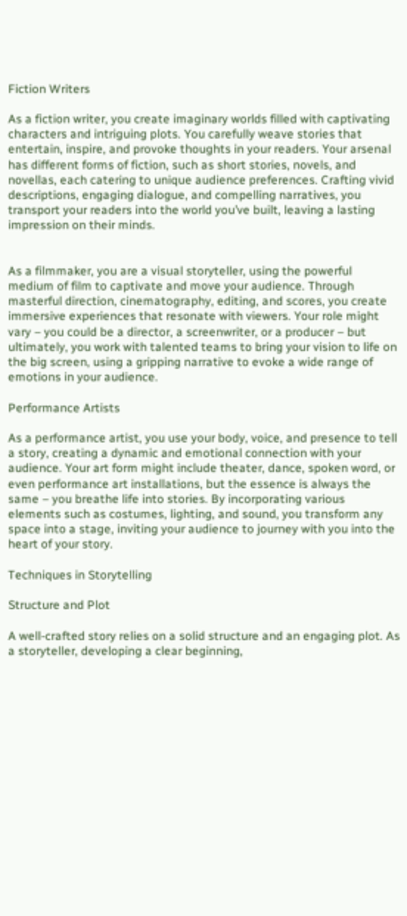Fiction Writers

As a fiction writer, you create imaginary worlds filled with captivating characters and intriguing plots. You carefully weave stories that entertain, inspire, and provoke thoughts in your readers. Your arsenal has different forms of fiction, such as short stories, novels, and novellas, each catering to unique audience preferences. Crafting vivid descriptions, engaging dialogue, and compelling narratives, you transport your readers into the world you’ve built, leaving a lasting impression on their minds.


As a filmmaker, you are a visual storyteller, using the powerful medium of film to captivate and move your audience. Through masterful direction, cinematography, editing, and scores, you create immersive experiences that resonate with viewers. Your role might vary – you could be a director, a screenwriter, or a producer – but ultimately, you work with talented teams to bring your vision to life on the big screen, using a gripping narrative to evoke a wide range of emotions in your audience.

Performance Artists

As a performance artist, you use your body, voice, and presence to tell a story, creating a dynamic and emotional connection with your audience. Your art form might include theater, dance, spoken word, or even performance art installations, but the essence is always the same – you breathe life into stories. By incorporating various elements such as costumes, lighting, and sound, you transform any space into a stage, inviting your audience to journey with you into the heart of your story.

Techniques in Storytelling

Structure and Plot

A well-crafted story relies on a solid structure and an engaging plot. As a storyteller, developing a clear beginning,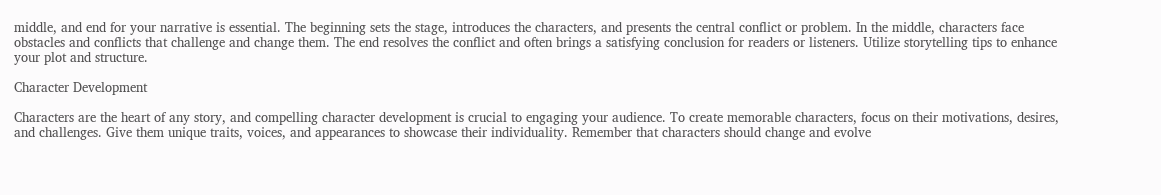middle, and end for your narrative is essential. The beginning sets the stage, introduces the characters, and presents the central conflict or problem. In the middle, characters face obstacles and conflicts that challenge and change them. The end resolves the conflict and often brings a satisfying conclusion for readers or listeners. Utilize storytelling tips to enhance your plot and structure.

Character Development

Characters are the heart of any story, and compelling character development is crucial to engaging your audience. To create memorable characters, focus on their motivations, desires, and challenges. Give them unique traits, voices, and appearances to showcase their individuality. Remember that characters should change and evolve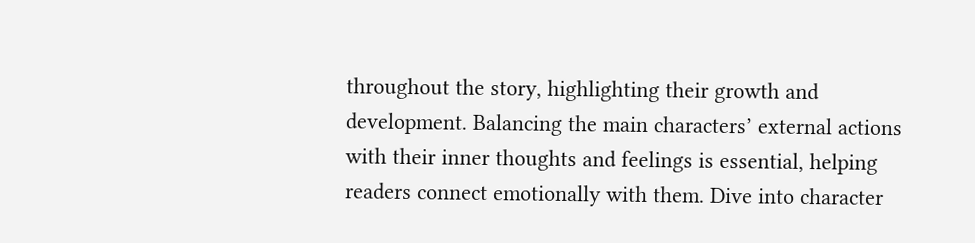throughout the story, highlighting their growth and development. Balancing the main characters’ external actions with their inner thoughts and feelings is essential, helping readers connect emotionally with them. Dive into character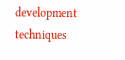development techniques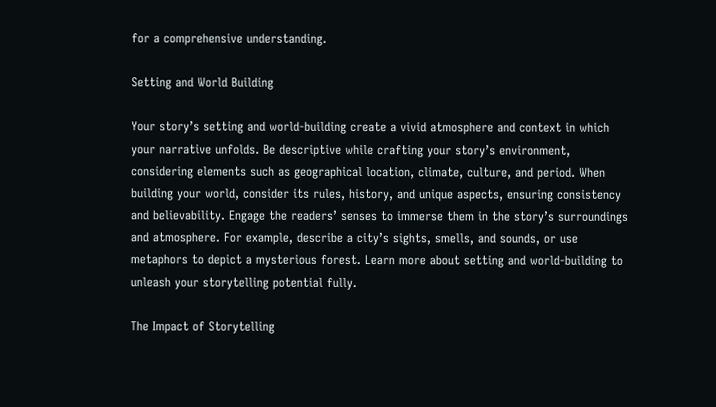for a comprehensive understanding.

Setting and World Building

Your story’s setting and world-building create a vivid atmosphere and context in which your narrative unfolds. Be descriptive while crafting your story’s environment, considering elements such as geographical location, climate, culture, and period. When building your world, consider its rules, history, and unique aspects, ensuring consistency and believability. Engage the readers’ senses to immerse them in the story’s surroundings and atmosphere. For example, describe a city’s sights, smells, and sounds, or use metaphors to depict a mysterious forest. Learn more about setting and world-building to unleash your storytelling potential fully.

The Impact of Storytelling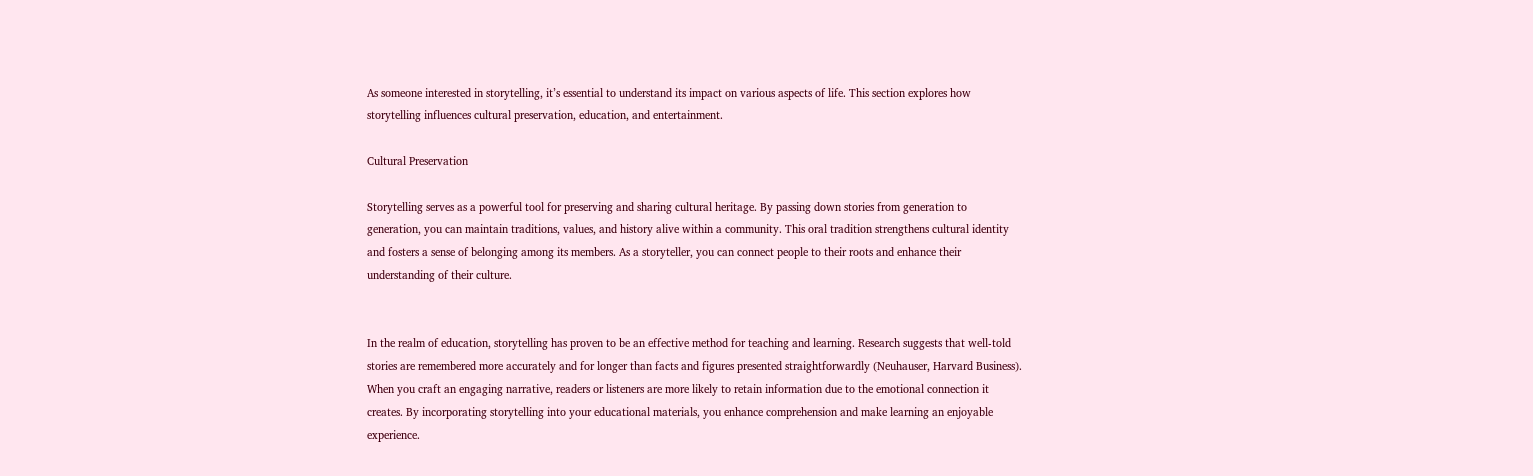As someone interested in storytelling, it’s essential to understand its impact on various aspects of life. This section explores how storytelling influences cultural preservation, education, and entertainment.

Cultural Preservation

Storytelling serves as a powerful tool for preserving and sharing cultural heritage. By passing down stories from generation to generation, you can maintain traditions, values, and history alive within a community. This oral tradition strengthens cultural identity and fosters a sense of belonging among its members. As a storyteller, you can connect people to their roots and enhance their understanding of their culture.


In the realm of education, storytelling has proven to be an effective method for teaching and learning. Research suggests that well-told stories are remembered more accurately and for longer than facts and figures presented straightforwardly (Neuhauser, Harvard Business). When you craft an engaging narrative, readers or listeners are more likely to retain information due to the emotional connection it creates. By incorporating storytelling into your educational materials, you enhance comprehension and make learning an enjoyable experience.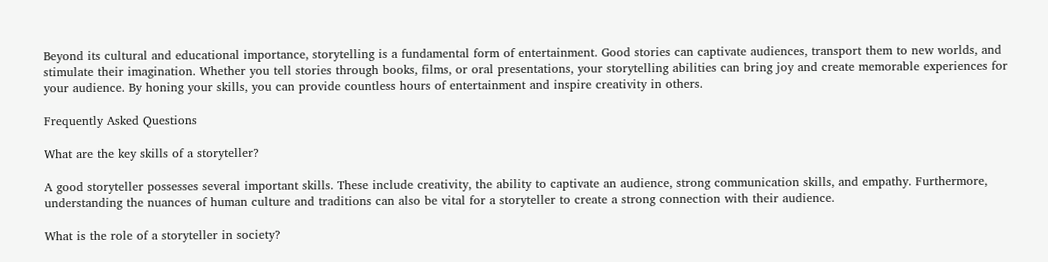Beyond its cultural and educational importance, storytelling is a fundamental form of entertainment. Good stories can captivate audiences, transport them to new worlds, and stimulate their imagination. Whether you tell stories through books, films, or oral presentations, your storytelling abilities can bring joy and create memorable experiences for your audience. By honing your skills, you can provide countless hours of entertainment and inspire creativity in others.

Frequently Asked Questions

What are the key skills of a storyteller?

A good storyteller possesses several important skills. These include creativity, the ability to captivate an audience, strong communication skills, and empathy. Furthermore, understanding the nuances of human culture and traditions can also be vital for a storyteller to create a strong connection with their audience.

What is the role of a storyteller in society?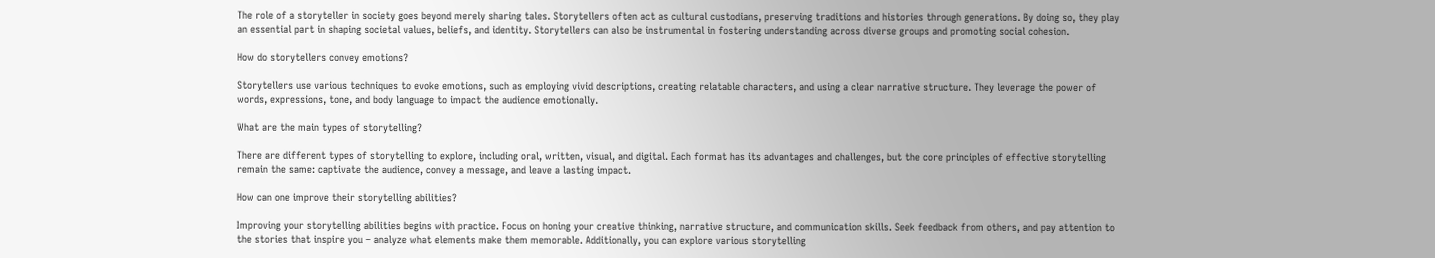The role of a storyteller in society goes beyond merely sharing tales. Storytellers often act as cultural custodians, preserving traditions and histories through generations. By doing so, they play an essential part in shaping societal values, beliefs, and identity. Storytellers can also be instrumental in fostering understanding across diverse groups and promoting social cohesion.

How do storytellers convey emotions?

Storytellers use various techniques to evoke emotions, such as employing vivid descriptions, creating relatable characters, and using a clear narrative structure. They leverage the power of words, expressions, tone, and body language to impact the audience emotionally.

What are the main types of storytelling?

There are different types of storytelling to explore, including oral, written, visual, and digital. Each format has its advantages and challenges, but the core principles of effective storytelling remain the same: captivate the audience, convey a message, and leave a lasting impact.

How can one improve their storytelling abilities?

Improving your storytelling abilities begins with practice. Focus on honing your creative thinking, narrative structure, and communication skills. Seek feedback from others, and pay attention to the stories that inspire you – analyze what elements make them memorable. Additionally, you can explore various storytelling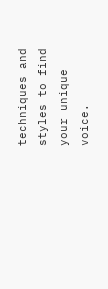techniques and styles to find your unique voice.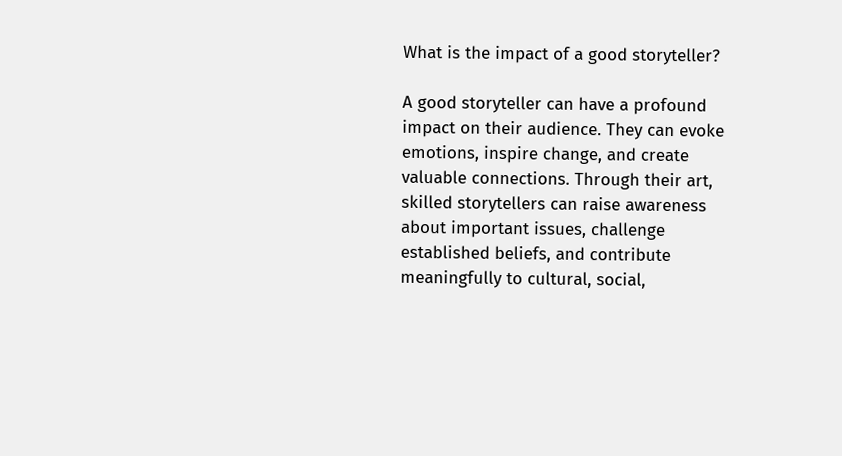What is the impact of a good storyteller?

A good storyteller can have a profound impact on their audience. They can evoke emotions, inspire change, and create valuable connections. Through their art, skilled storytellers can raise awareness about important issues, challenge established beliefs, and contribute meaningfully to cultural, social,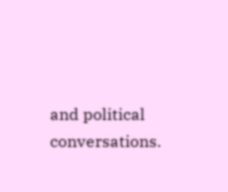and political conversations.